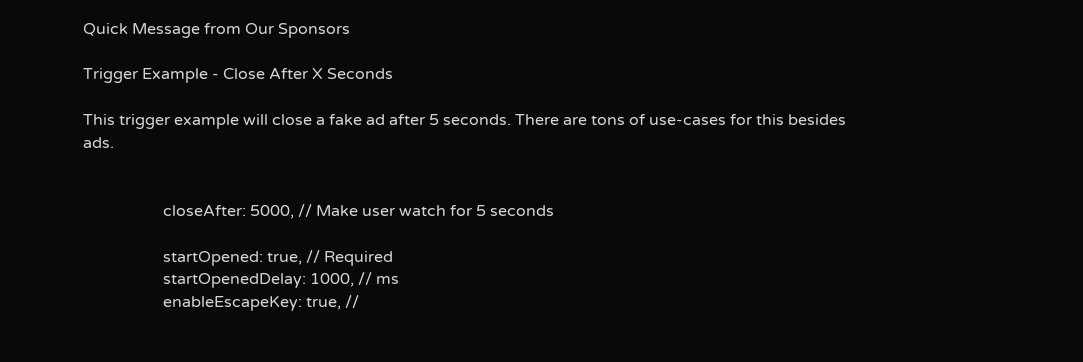Quick Message from Our Sponsors

Trigger Example - Close After X Seconds

This trigger example will close a fake ad after 5 seconds. There are tons of use-cases for this besides ads.


                    closeAfter: 5000, // Make user watch for 5 seconds

                    startOpened: true, // Required
                    startOpenedDelay: 1000, // ms
                    enableEscapeKey: true, //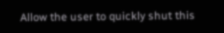Allow the user to quickly shut this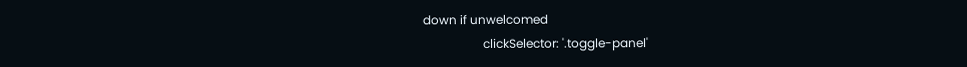down if unwelcomed
                    clickSelector: '.toggle-panel'